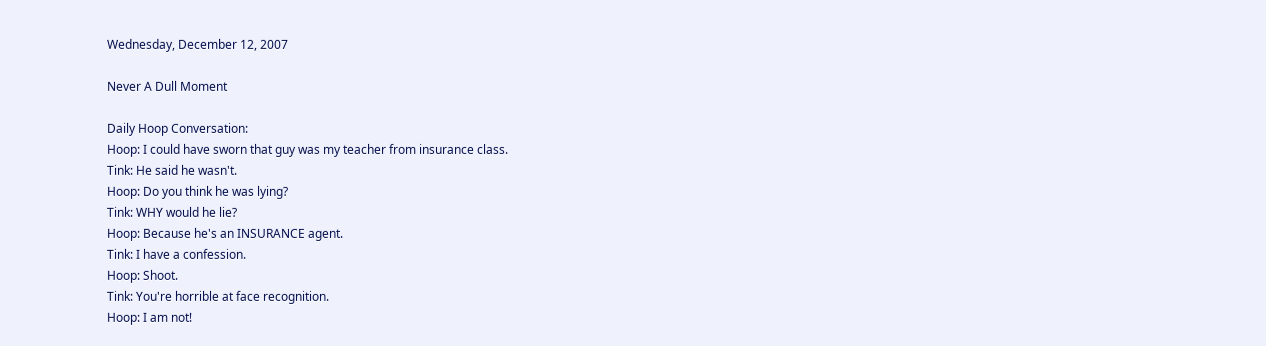Wednesday, December 12, 2007

Never A Dull Moment

Daily Hoop Conversation:
Hoop: I could have sworn that guy was my teacher from insurance class.
Tink: He said he wasn't.
Hoop: Do you think he was lying?
Tink: WHY would he lie?
Hoop: Because he's an INSURANCE agent.
Tink: I have a confession.
Hoop: Shoot.
Tink: You're horrible at face recognition.
Hoop: I am not!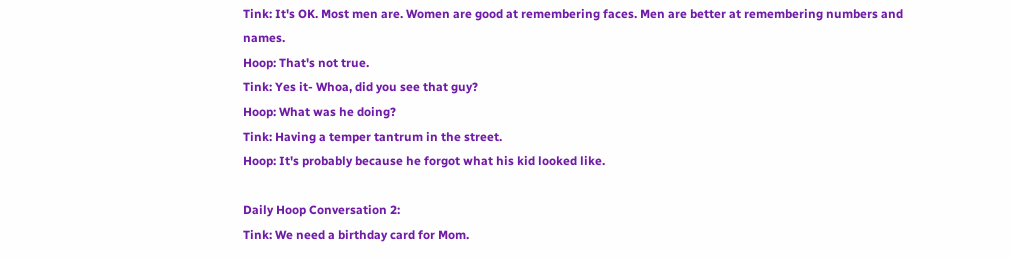Tink: It's OK. Most men are. Women are good at remembering faces. Men are better at remembering numbers and names.
Hoop: That's not true.
Tink: Yes it- Whoa, did you see that guy?
Hoop: What was he doing?
Tink: Having a temper tantrum in the street.
Hoop: It's probably because he forgot what his kid looked like.

Daily Hoop Conversation 2:
Tink: We need a birthday card for Mom.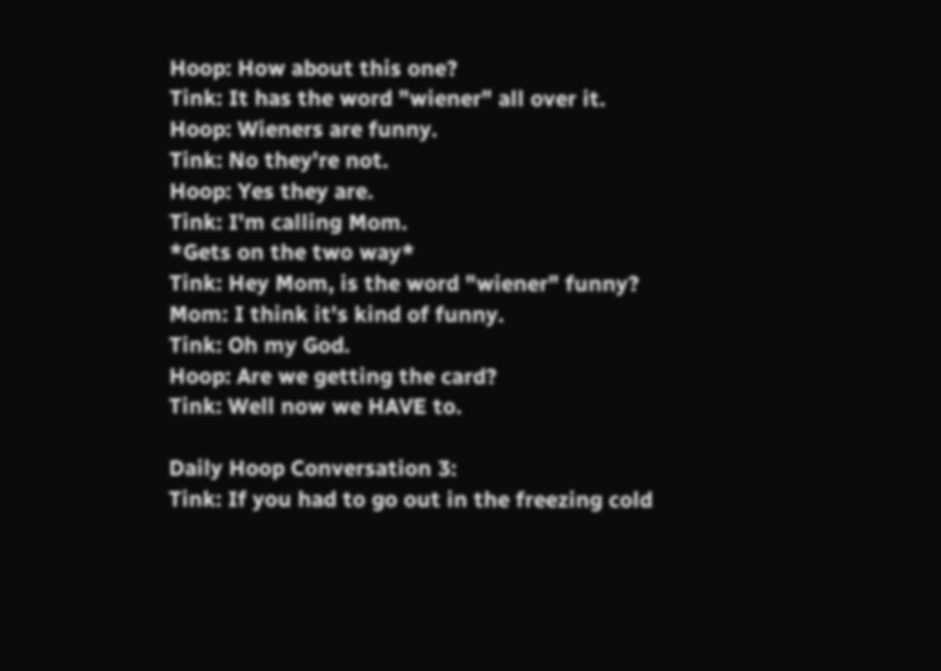Hoop: How about this one?
Tink: It has the word "wiener" all over it.
Hoop: Wieners are funny.
Tink: No they're not.
Hoop: Yes they are.
Tink: I'm calling Mom.
*Gets on the two way*
Tink: Hey Mom, is the word "wiener" funny?
Mom: I think it's kind of funny.
Tink: Oh my God.
Hoop: Are we getting the card?
Tink: Well now we HAVE to.

Daily Hoop Conversation 3:
Tink: If you had to go out in the freezing cold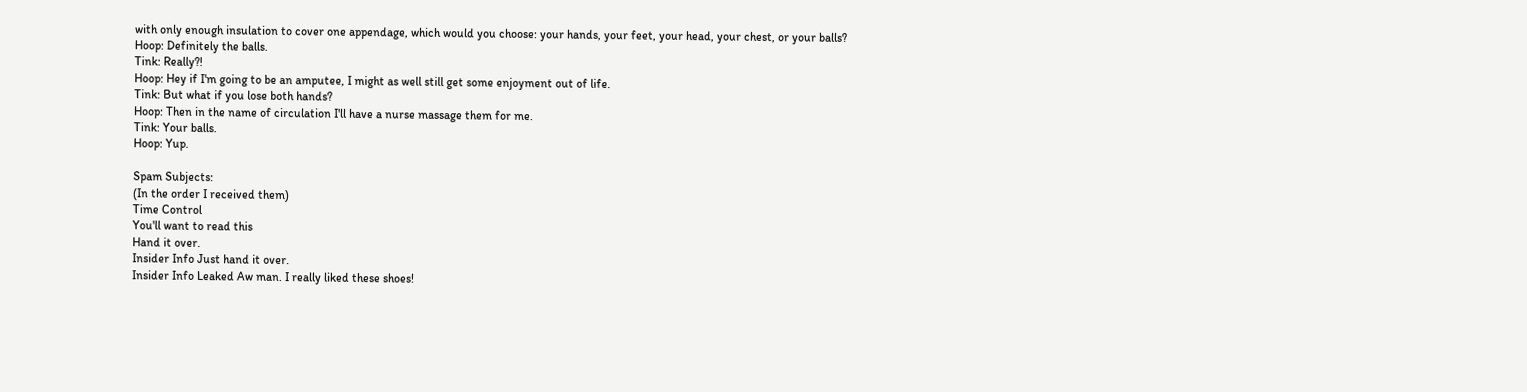with only enough insulation to cover one appendage, which would you choose: your hands, your feet, your head, your chest, or your balls?
Hoop: Definitely the balls.
Tink: Really?!
Hoop: Hey if I'm going to be an amputee, I might as well still get some enjoyment out of life.
Tink: But what if you lose both hands?
Hoop: Then in the name of circulation I'll have a nurse massage them for me.
Tink: Your balls.
Hoop: Yup.

Spam Subjects:
(In the order I received them)
Time Control
You'll want to read this
Hand it over.
Insider Info Just hand it over.
Insider Info Leaked Aw man. I really liked these shoes!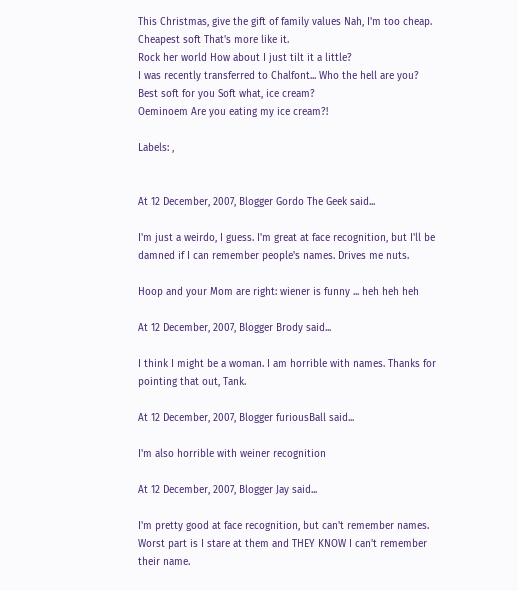This Christmas, give the gift of family values Nah, I'm too cheap.
Cheapest soft That's more like it.
Rock her world How about I just tilt it a little?
I was recently transferred to Chalfont... Who the hell are you?
Best soft for you Soft what, ice cream?
Oeminoem Are you eating my ice cream?!

Labels: ,


At 12 December, 2007, Blogger Gordo The Geek said...

I'm just a weirdo, I guess. I'm great at face recognition, but I'll be damned if I can remember people's names. Drives me nuts.

Hoop and your Mom are right: wiener is funny ... heh heh heh

At 12 December, 2007, Blogger Brody said...

I think I might be a woman. I am horrible with names. Thanks for pointing that out, Tank.

At 12 December, 2007, Blogger furiousBall said...

I'm also horrible with weiner recognition

At 12 December, 2007, Blogger Jay said...

I'm pretty good at face recognition, but can't remember names. Worst part is I stare at them and THEY KNOW I can't remember their name.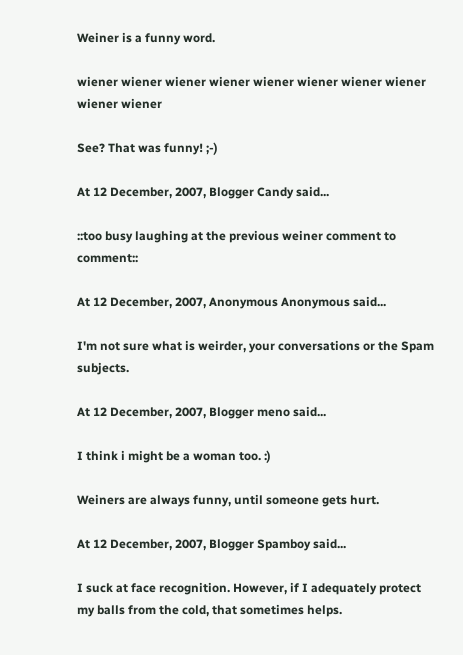Weiner is a funny word.

wiener wiener wiener wiener wiener wiener wiener wiener wiener wiener

See? That was funny! ;-)

At 12 December, 2007, Blogger Candy said...

::too busy laughing at the previous weiner comment to comment::

At 12 December, 2007, Anonymous Anonymous said...

I'm not sure what is weirder, your conversations or the Spam subjects.

At 12 December, 2007, Blogger meno said...

I think i might be a woman too. :)

Weiners are always funny, until someone gets hurt.

At 12 December, 2007, Blogger Spamboy said...

I suck at face recognition. However, if I adequately protect my balls from the cold, that sometimes helps.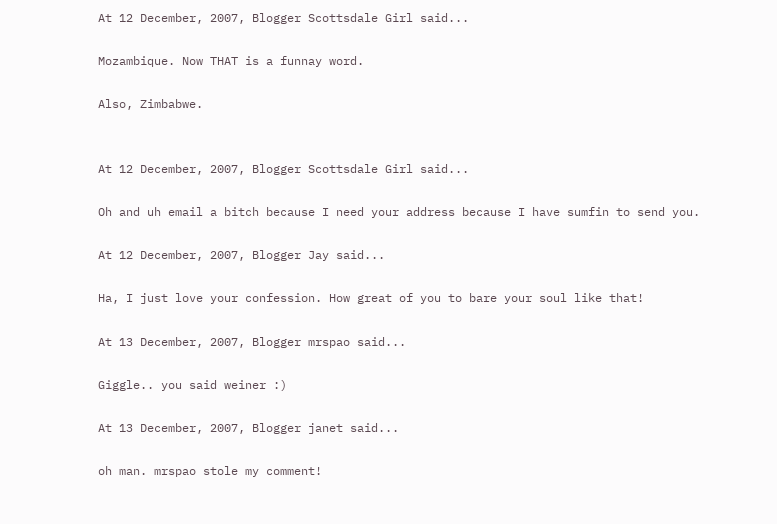At 12 December, 2007, Blogger Scottsdale Girl said...

Mozambique. Now THAT is a funnay word.

Also, Zimbabwe.


At 12 December, 2007, Blogger Scottsdale Girl said...

Oh and uh email a bitch because I need your address because I have sumfin to send you.

At 12 December, 2007, Blogger Jay said...

Ha, I just love your confession. How great of you to bare your soul like that!

At 13 December, 2007, Blogger mrspao said...

Giggle.. you said weiner :)

At 13 December, 2007, Blogger janet said...

oh man. mrspao stole my comment!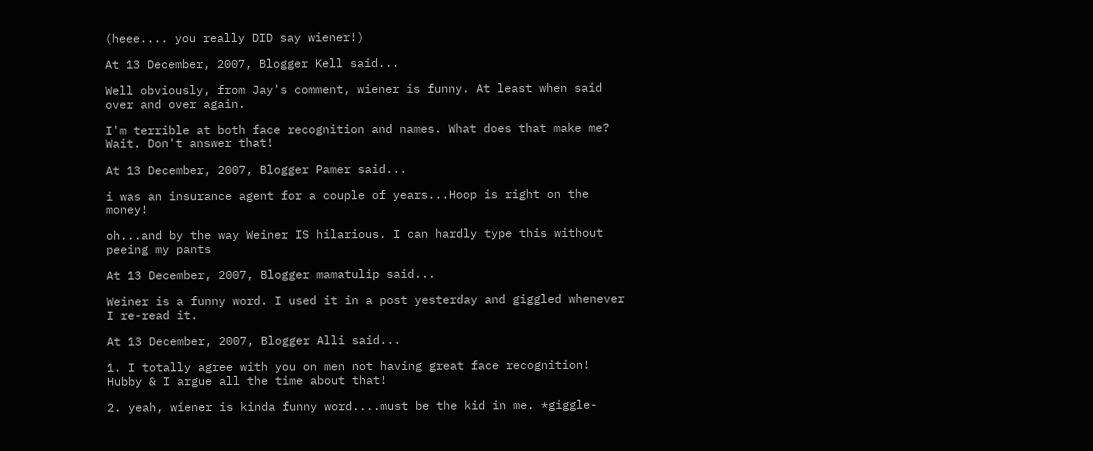(heee.... you really DID say wiener!)

At 13 December, 2007, Blogger Kell said...

Well obviously, from Jay's comment, wiener is funny. At least when said over and over again.

I'm terrible at both face recognition and names. What does that make me? Wait. Don't answer that!

At 13 December, 2007, Blogger Pamer said...

i was an insurance agent for a couple of years...Hoop is right on the money!

oh...and by the way Weiner IS hilarious. I can hardly type this without peeing my pants

At 13 December, 2007, Blogger mamatulip said...

Weiner is a funny word. I used it in a post yesterday and giggled whenever I re-read it.

At 13 December, 2007, Blogger Alli said...

1. I totally agree with you on men not having great face recognition! Hubby & I argue all the time about that!

2. yeah, wiener is kinda funny word....must be the kid in me. *giggle-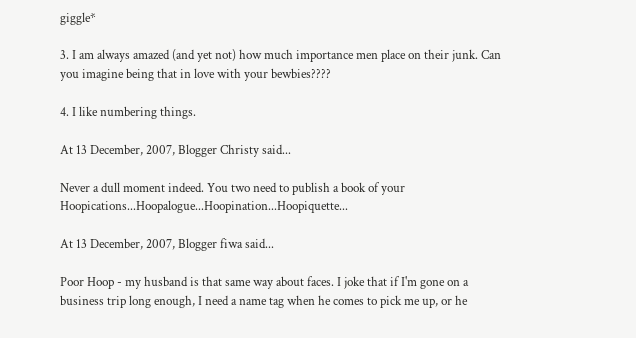giggle*

3. I am always amazed (and yet not) how much importance men place on their junk. Can you imagine being that in love with your bewbies????

4. I like numbering things.

At 13 December, 2007, Blogger Christy said...

Never a dull moment indeed. You two need to publish a book of your Hoopications...Hoopalogue...Hoopination...Hoopiquette...

At 13 December, 2007, Blogger fiwa said...

Poor Hoop - my husband is that same way about faces. I joke that if I'm gone on a business trip long enough, I need a name tag when he comes to pick me up, or he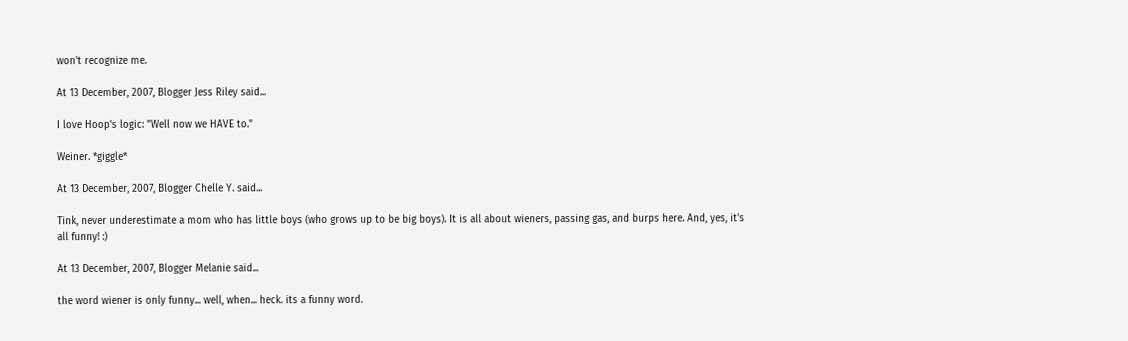won't recognize me.

At 13 December, 2007, Blogger Jess Riley said...

I love Hoop's logic: "Well now we HAVE to."

Weiner. *giggle*

At 13 December, 2007, Blogger Chelle Y. said...

Tink, never underestimate a mom who has little boys (who grows up to be big boys). It is all about wieners, passing gas, and burps here. And, yes, it's all funny! :)

At 13 December, 2007, Blogger Melanie said...

the word wiener is only funny... well, when... heck. its a funny word.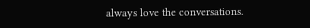always love the conversations.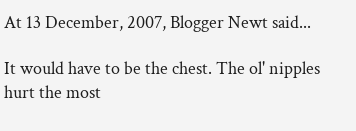At 13 December, 2007, Blogger Newt said...

It would have to be the chest. The ol' nipples hurt the most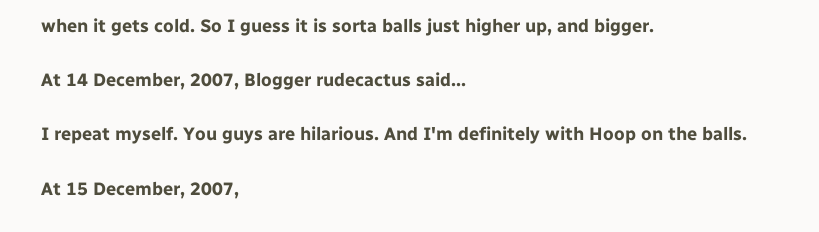when it gets cold. So I guess it is sorta balls just higher up, and bigger.

At 14 December, 2007, Blogger rudecactus said...

I repeat myself. You guys are hilarious. And I'm definitely with Hoop on the balls.

At 15 December, 2007,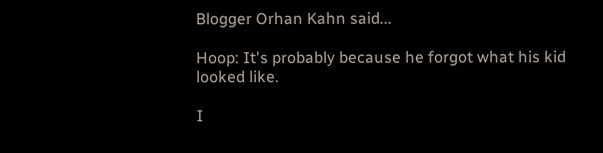Blogger Orhan Kahn said...

Hoop: It's probably because he forgot what his kid looked like.

I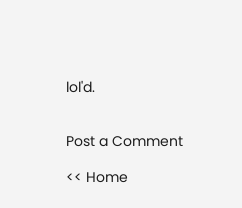lol'd.


Post a Comment

<< Home